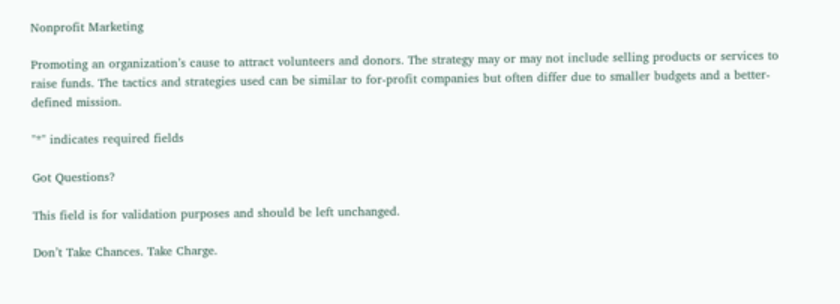Nonprofit Marketing

Promoting an organization’s cause to attract volunteers and donors. The strategy may or may not include selling products or services to raise funds. The tactics and strategies used can be similar to for-profit companies but often differ due to smaller budgets and a better-defined mission.

"*" indicates required fields

Got Questions?

This field is for validation purposes and should be left unchanged.

Don’t Take Chances. Take Charge.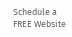Schedule a FREE Website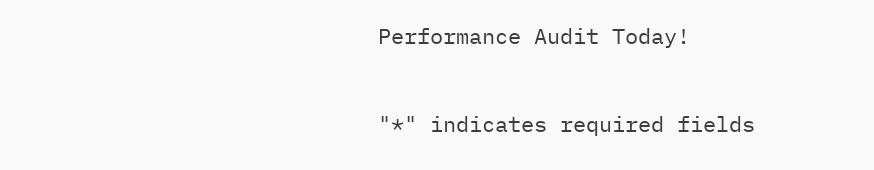Performance Audit Today!

"*" indicates required fields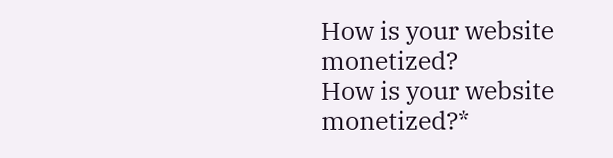How is your website monetized?
How is your website monetized?*